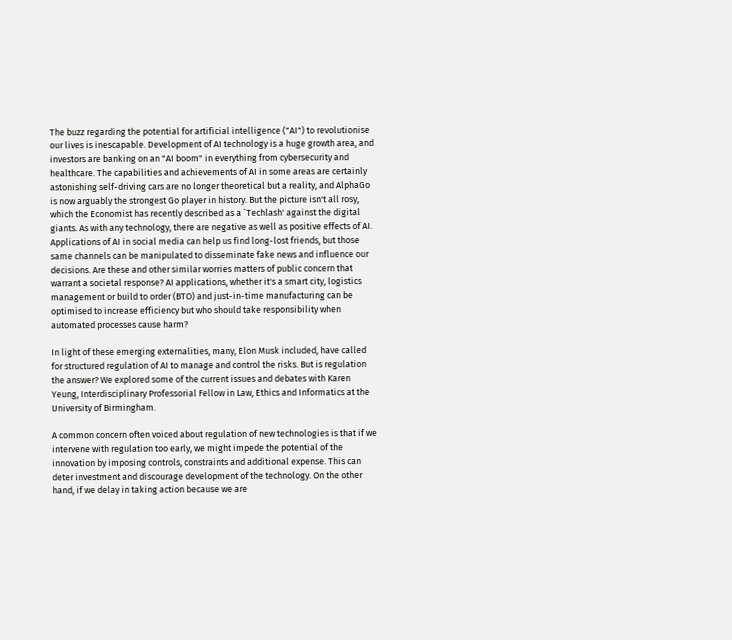The buzz regarding the potential for artificial intelligence ("AI") to revolutionise our lives is inescapable. Development of AI technology is a huge growth area, and investors are banking on an "AI boom" in everything from cybersecurity and healthcare. The capabilities and achievements of AI in some areas are certainly astonishing self-driving cars are no longer theoretical but a reality, and AlphaGo is now arguably the strongest Go player in history. But the picture isn't all rosy, which the Economist has recently described as a `Techlash' against the digital giants. As with any technology, there are negative as well as positive effects of AI. Applications of AI in social media can help us find long-lost friends, but those same channels can be manipulated to disseminate fake news and influence our decisions. Are these and other similar worries matters of public concern that warrant a societal response? AI applications, whether it's a smart city, logistics management or build to order (BTO) and just-in-time manufacturing can be optimised to increase efficiency but who should take responsibility when automated processes cause harm?

In light of these emerging externalities, many, Elon Musk included, have called for structured regulation of AI to manage and control the risks. But is regulation the answer? We explored some of the current issues and debates with Karen Yeung, Interdisciplinary Professorial Fellow in Law, Ethics and Informatics at the University of Birmingham.

A common concern often voiced about regulation of new technologies is that if we intervene with regulation too early, we might impede the potential of the innovation by imposing controls, constraints and additional expense. This can deter investment and discourage development of the technology. On the other hand, if we delay in taking action because we are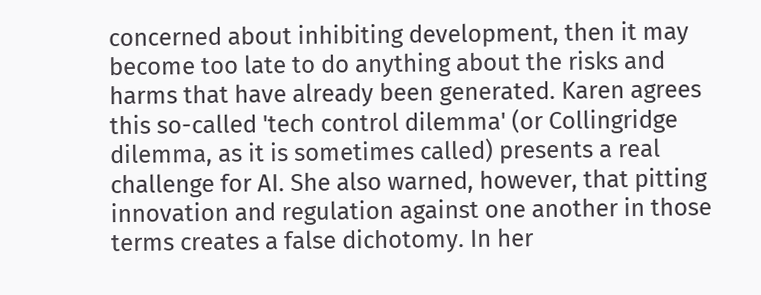concerned about inhibiting development, then it may become too late to do anything about the risks and harms that have already been generated. Karen agrees this so-called 'tech control dilemma' (or Collingridge dilemma, as it is sometimes called) presents a real challenge for AI. She also warned, however, that pitting innovation and regulation against one another in those terms creates a false dichotomy. In her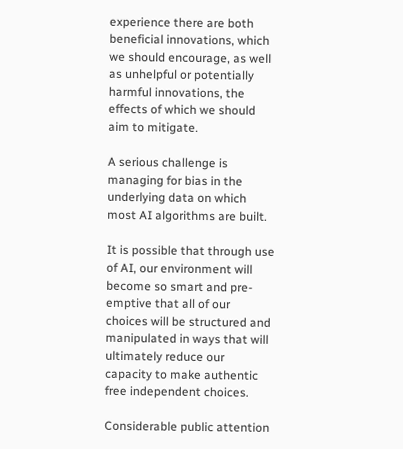experience there are both beneficial innovations, which we should encourage, as well as unhelpful or potentially harmful innovations, the effects of which we should aim to mitigate.

A serious challenge is managing for bias in the underlying data on which most AI algorithms are built.

It is possible that through use of AI, our environment will become so smart and pre-emptive that all of our choices will be structured and manipulated in ways that will ultimately reduce our capacity to make authentic free independent choices.

Considerable public attention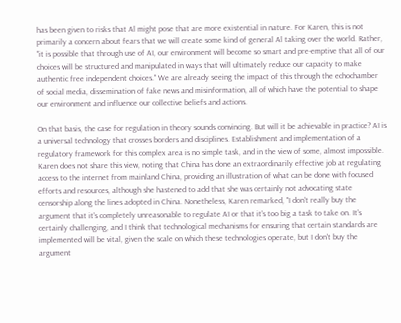has been given to risks that Al might pose that are more existential in nature. For Karen, this is not primarily a concern about fears that we will create some kind of general Al taking over the world. Rather, "it is possible that through use of AI, our environment will become so smart and pre-emptive that all of our choices will be structured and manipulated in ways that will ultimately reduce our capacity to make authentic free independent choices." We are already seeing the impact of this through the echochamber of social media, dissemination of fake news and misinformation, all of which have the potential to shape our environment and influence our collective beliefs and actions.

On that basis, the case for regulation in theory sounds convincing. But will it be achievable in practice? AI is a universal technology that crosses borders and disciplines. Establishment and implementation of a regulatory framework for this complex area is no simple task, and in the view of some, almost impossible. Karen does not share this view, noting that China has done an extraordinarily effective job at regulating access to the internet from mainland China, providing an illustration of what can be done with focused efforts and resources, although she hastened to add that she was certainly not advocating state censorship along the lines adopted in China. Nonetheless, Karen remarked, "I don't really buy the argument that it's completely unreasonable to regulate AI or that it's too big a task to take on. It's certainly challenging, and I think that technological mechanisms for ensuring that certain standards are implemented will be vital, given the scale on which these technologies operate, but I don't buy the argument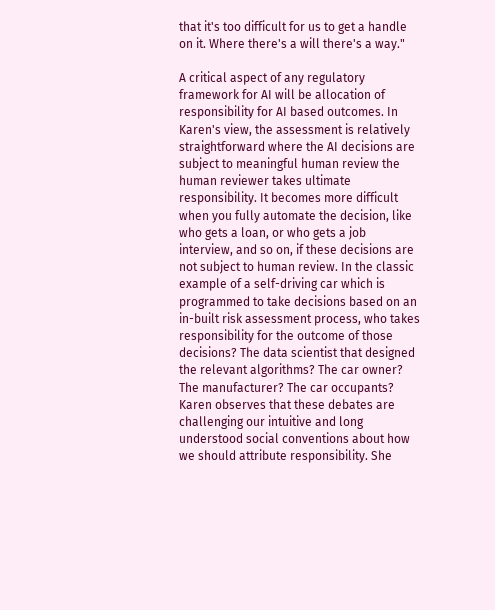that it's too difficult for us to get a handle on it. Where there's a will there's a way."

A critical aspect of any regulatory framework for AI will be allocation of responsibility for AI based outcomes. In Karen's view, the assessment is relatively straightforward where the AI decisions are subject to meaningful human review the human reviewer takes ultimate responsibility. It becomes more difficult when you fully automate the decision, like who gets a loan, or who gets a job interview, and so on, if these decisions are not subject to human review. In the classic example of a self-driving car which is programmed to take decisions based on an in-built risk assessment process, who takes responsibility for the outcome of those decisions? The data scientist that designed the relevant algorithms? The car owner? The manufacturer? The car occupants? Karen observes that these debates are challenging our intuitive and long understood social conventions about how we should attribute responsibility. She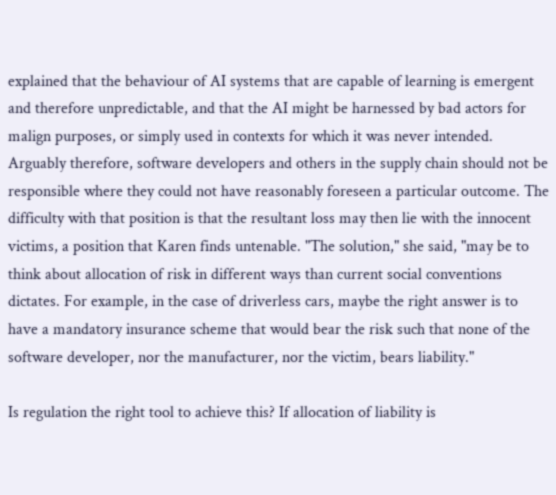explained that the behaviour of AI systems that are capable of learning is emergent and therefore unpredictable, and that the AI might be harnessed by bad actors for malign purposes, or simply used in contexts for which it was never intended. Arguably therefore, software developers and others in the supply chain should not be responsible where they could not have reasonably foreseen a particular outcome. The difficulty with that position is that the resultant loss may then lie with the innocent victims, a position that Karen finds untenable. "The solution," she said, "may be to think about allocation of risk in different ways than current social conventions dictates. For example, in the case of driverless cars, maybe the right answer is to have a mandatory insurance scheme that would bear the risk such that none of the software developer, nor the manufacturer, nor the victim, bears liability."

Is regulation the right tool to achieve this? If allocation of liability is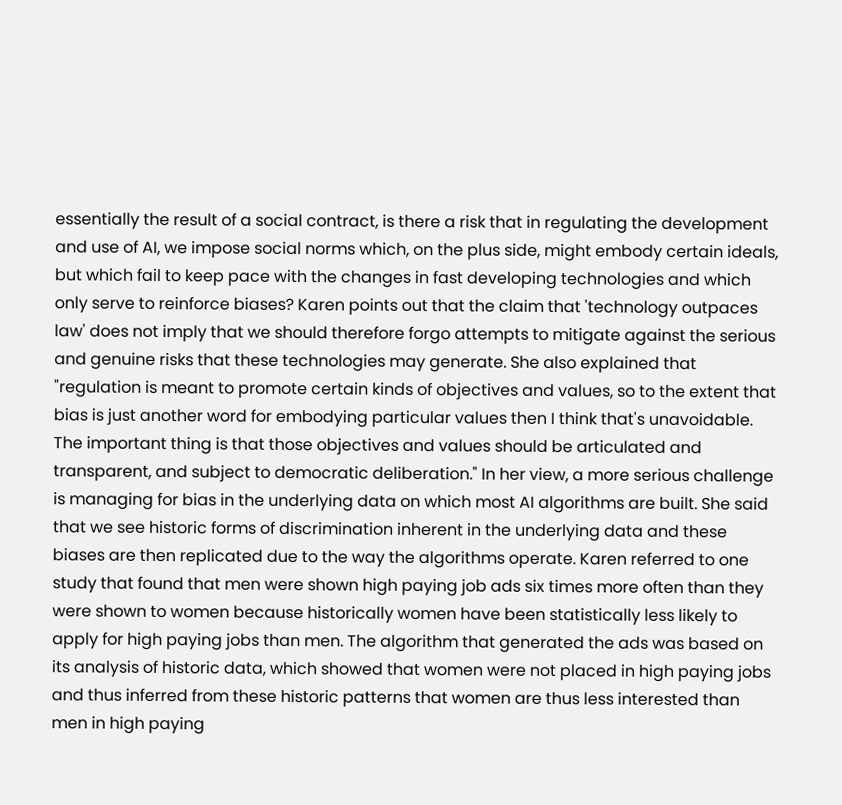essentially the result of a social contract, is there a risk that in regulating the development and use of AI, we impose social norms which, on the plus side, might embody certain ideals, but which fail to keep pace with the changes in fast developing technologies and which only serve to reinforce biases? Karen points out that the claim that 'technology outpaces law' does not imply that we should therefore forgo attempts to mitigate against the serious and genuine risks that these technologies may generate. She also explained that "regulation is meant to promote certain kinds of objectives and values, so to the extent that bias is just another word for embodying particular values then I think that's unavoidable. The important thing is that those objectives and values should be articulated and transparent, and subject to democratic deliberation." In her view, a more serious challenge is managing for bias in the underlying data on which most AI algorithms are built. She said that we see historic forms of discrimination inherent in the underlying data and these biases are then replicated due to the way the algorithms operate. Karen referred to one study that found that men were shown high paying job ads six times more often than they were shown to women because historically women have been statistically less likely to apply for high paying jobs than men. The algorithm that generated the ads was based on its analysis of historic data, which showed that women were not placed in high paying jobs and thus inferred from these historic patterns that women are thus less interested than men in high paying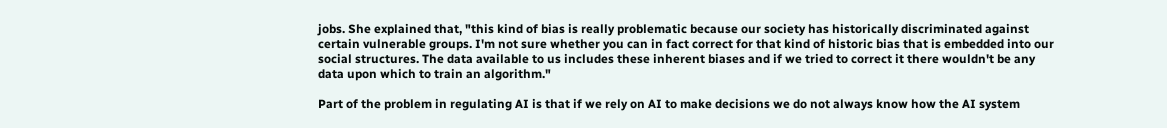jobs. She explained that, "this kind of bias is really problematic because our society has historically discriminated against certain vulnerable groups. I'm not sure whether you can in fact correct for that kind of historic bias that is embedded into our social structures. The data available to us includes these inherent biases and if we tried to correct it there wouldn't be any data upon which to train an algorithm."

Part of the problem in regulating AI is that if we rely on AI to make decisions we do not always know how the AI system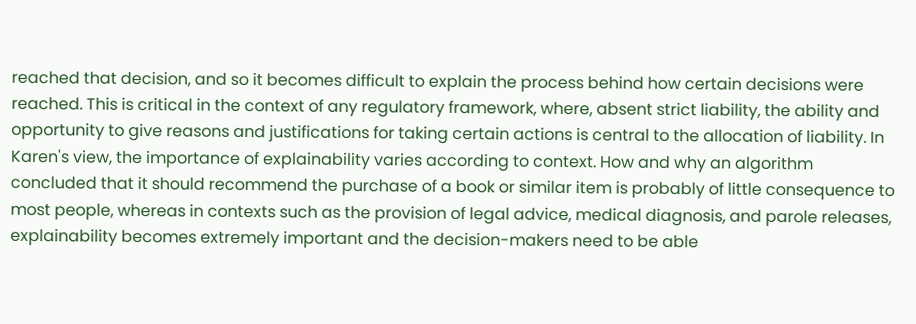reached that decision, and so it becomes difficult to explain the process behind how certain decisions were reached. This is critical in the context of any regulatory framework, where, absent strict liability, the ability and opportunity to give reasons and justifications for taking certain actions is central to the allocation of liability. In Karen's view, the importance of explainability varies according to context. How and why an algorithm concluded that it should recommend the purchase of a book or similar item is probably of little consequence to most people, whereas in contexts such as the provision of legal advice, medical diagnosis, and parole releases, explainability becomes extremely important and the decision-makers need to be able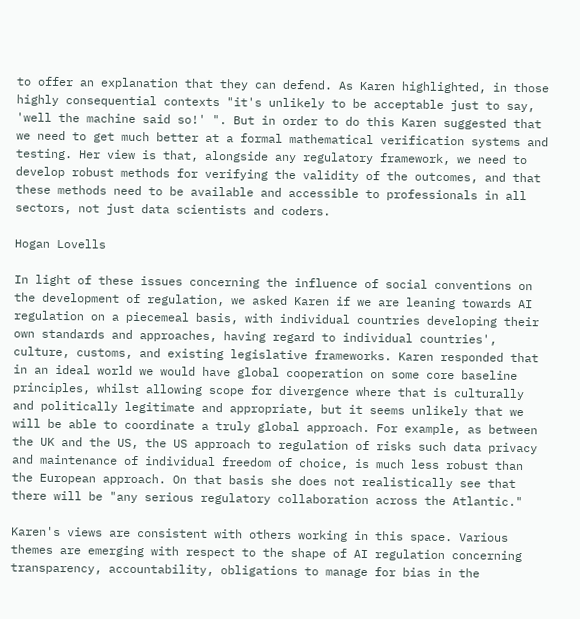to offer an explanation that they can defend. As Karen highlighted, in those highly consequential contexts "it's unlikely to be acceptable just to say, 'well the machine said so!' ". But in order to do this Karen suggested that we need to get much better at a formal mathematical verification systems and testing. Her view is that, alongside any regulatory framework, we need to develop robust methods for verifying the validity of the outcomes, and that these methods need to be available and accessible to professionals in all sectors, not just data scientists and coders.

Hogan Lovells

In light of these issues concerning the influence of social conventions on the development of regulation, we asked Karen if we are leaning towards AI regulation on a piecemeal basis, with individual countries developing their own standards and approaches, having regard to individual countries', culture, customs, and existing legislative frameworks. Karen responded that in an ideal world we would have global cooperation on some core baseline principles, whilst allowing scope for divergence where that is culturally and politically legitimate and appropriate, but it seems unlikely that we will be able to coordinate a truly global approach. For example, as between the UK and the US, the US approach to regulation of risks such data privacy and maintenance of individual freedom of choice, is much less robust than the European approach. On that basis she does not realistically see that there will be "any serious regulatory collaboration across the Atlantic."

Karen's views are consistent with others working in this space. Various themes are emerging with respect to the shape of AI regulation concerning transparency, accountability, obligations to manage for bias in the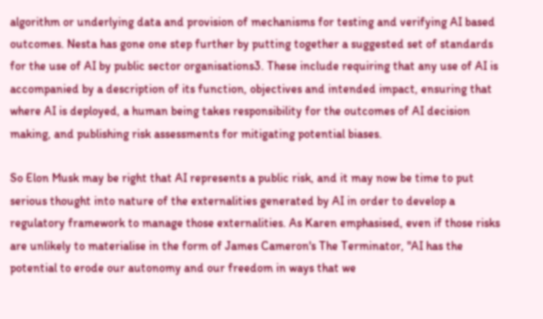algorithm or underlying data and provision of mechanisms for testing and verifying AI based outcomes. Nesta has gone one step further by putting together a suggested set of standards for the use of AI by public sector organisations3. These include requiring that any use of AI is accompanied by a description of its function, objectives and intended impact, ensuring that where AI is deployed, a human being takes responsibility for the outcomes of AI decision making, and publishing risk assessments for mitigating potential biases.

So Elon Musk may be right that AI represents a public risk, and it may now be time to put serious thought into nature of the externalities generated by AI in order to develop a regulatory framework to manage those externalities. As Karen emphasised, even if those risks are unlikely to materialise in the form of James Cameron's The Terminator, "AI has the potential to erode our autonomy and our freedom in ways that we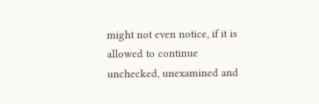might not even notice, if it is allowed to continue unchecked, unexamined and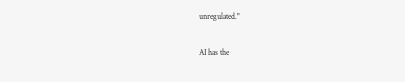unregulated."

AI has the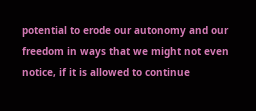potential to erode our autonomy and our freedom in ways that we might not even notice, if it is allowed to continue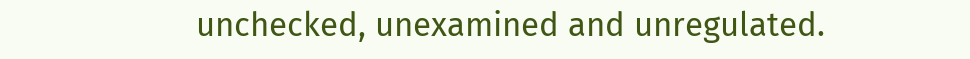unchecked, unexamined and unregulated.